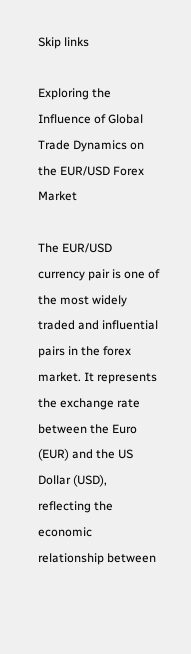Skip links

Exploring the Influence of Global Trade Dynamics on the EUR/USD Forex Market

The EUR/USD currency pair is one of the most widely traded and influential pairs in the forex market. It represents the exchange rate between the Euro (EUR) and the US Dollar (USD), reflecting the economic relationship between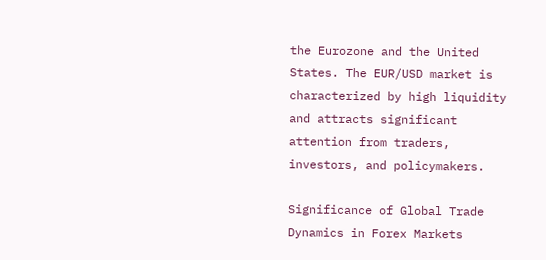the Eurozone and the United States. The EUR/USD market is characterized by high liquidity and attracts significant attention from traders, investors, and policymakers.

Significance of Global Trade Dynamics in Forex Markets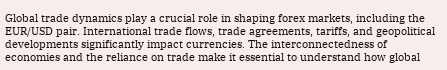Global trade dynamics play a crucial role in shaping forex markets, including the EUR/USD pair. International trade flows, trade agreements, tariffs, and geopolitical developments significantly impact currencies. The interconnectedness of economies and the reliance on trade make it essential to understand how global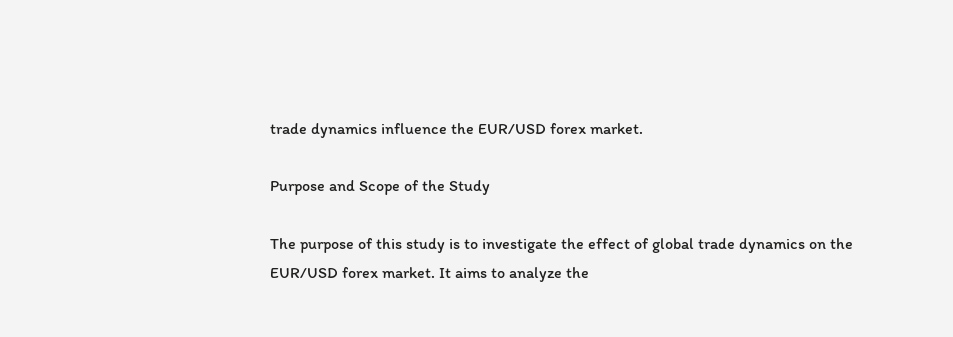trade dynamics influence the EUR/USD forex market.

Purpose and Scope of the Study

The purpose of this study is to investigate the effect of global trade dynamics on the EUR/USD forex market. It aims to analyze the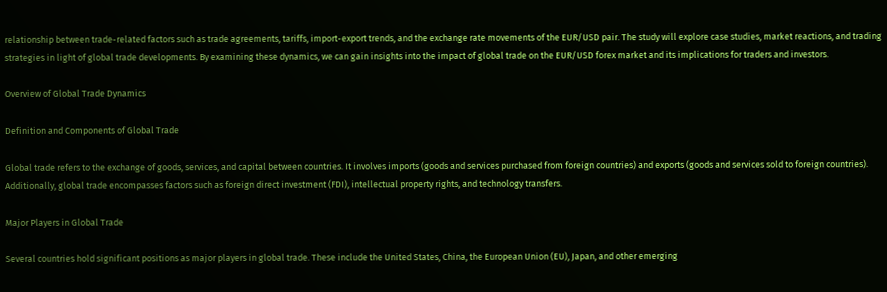relationship between trade-related factors such as trade agreements, tariffs, import-export trends, and the exchange rate movements of the EUR/USD pair. The study will explore case studies, market reactions, and trading strategies in light of global trade developments. By examining these dynamics, we can gain insights into the impact of global trade on the EUR/USD forex market and its implications for traders and investors.

Overview of Global Trade Dynamics

Definition and Components of Global Trade

Global trade refers to the exchange of goods, services, and capital between countries. It involves imports (goods and services purchased from foreign countries) and exports (goods and services sold to foreign countries). Additionally, global trade encompasses factors such as foreign direct investment (FDI), intellectual property rights, and technology transfers.

Major Players in Global Trade

Several countries hold significant positions as major players in global trade. These include the United States, China, the European Union (EU), Japan, and other emerging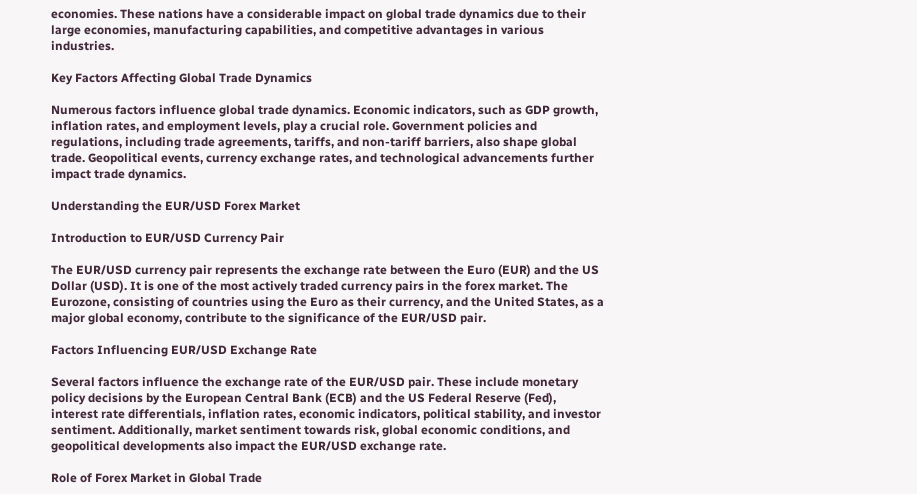economies. These nations have a considerable impact on global trade dynamics due to their large economies, manufacturing capabilities, and competitive advantages in various industries.

Key Factors Affecting Global Trade Dynamics

Numerous factors influence global trade dynamics. Economic indicators, such as GDP growth, inflation rates, and employment levels, play a crucial role. Government policies and regulations, including trade agreements, tariffs, and non-tariff barriers, also shape global trade. Geopolitical events, currency exchange rates, and technological advancements further impact trade dynamics.

Understanding the EUR/USD Forex Market

Introduction to EUR/USD Currency Pair

The EUR/USD currency pair represents the exchange rate between the Euro (EUR) and the US Dollar (USD). It is one of the most actively traded currency pairs in the forex market. The Eurozone, consisting of countries using the Euro as their currency, and the United States, as a major global economy, contribute to the significance of the EUR/USD pair.

Factors Influencing EUR/USD Exchange Rate

Several factors influence the exchange rate of the EUR/USD pair. These include monetary policy decisions by the European Central Bank (ECB) and the US Federal Reserve (Fed), interest rate differentials, inflation rates, economic indicators, political stability, and investor sentiment. Additionally, market sentiment towards risk, global economic conditions, and geopolitical developments also impact the EUR/USD exchange rate.

Role of Forex Market in Global Trade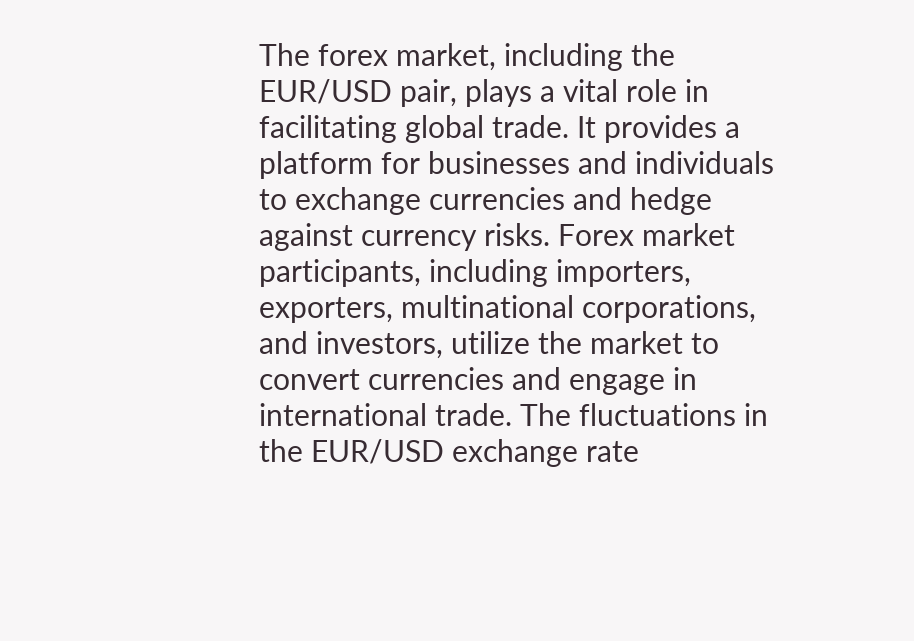The forex market, including the EUR/USD pair, plays a vital role in facilitating global trade. It provides a platform for businesses and individuals to exchange currencies and hedge against currency risks. Forex market participants, including importers, exporters, multinational corporations, and investors, utilize the market to convert currencies and engage in international trade. The fluctuations in the EUR/USD exchange rate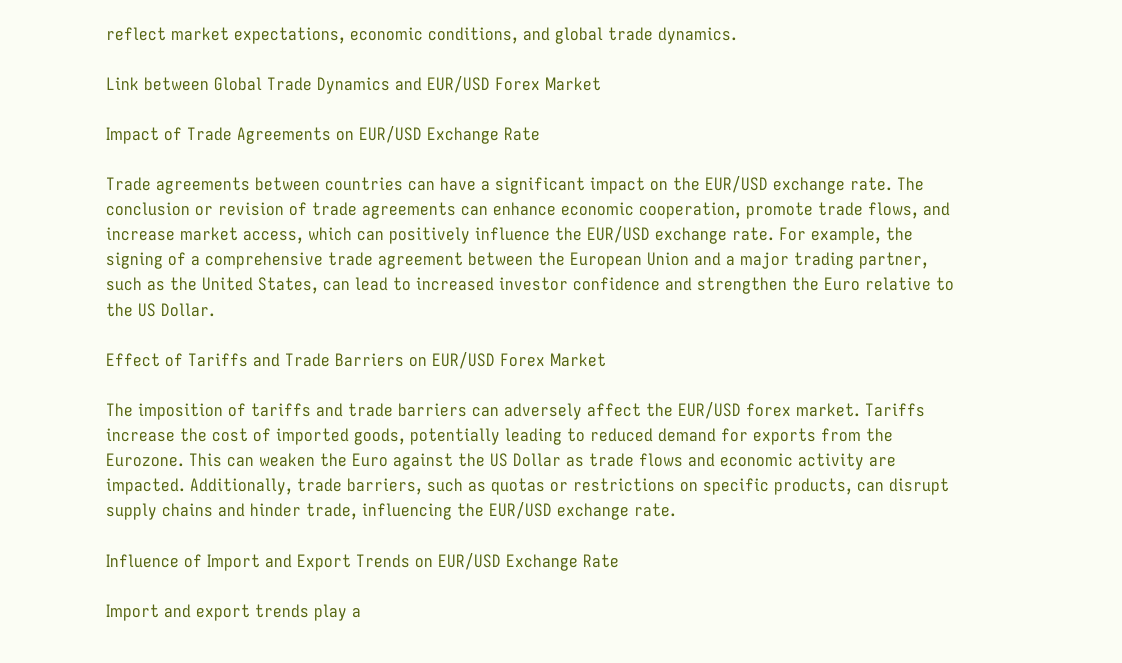reflect market expectations, economic conditions, and global trade dynamics.

Link between Global Trade Dynamics and EUR/USD Forex Market

Impact of Trade Agreements on EUR/USD Exchange Rate

Trade agreements between countries can have a significant impact on the EUR/USD exchange rate. The conclusion or revision of trade agreements can enhance economic cooperation, promote trade flows, and increase market access, which can positively influence the EUR/USD exchange rate. For example, the signing of a comprehensive trade agreement between the European Union and a major trading partner, such as the United States, can lead to increased investor confidence and strengthen the Euro relative to the US Dollar.

Effect of Tariffs and Trade Barriers on EUR/USD Forex Market

The imposition of tariffs and trade barriers can adversely affect the EUR/USD forex market. Tariffs increase the cost of imported goods, potentially leading to reduced demand for exports from the Eurozone. This can weaken the Euro against the US Dollar as trade flows and economic activity are impacted. Additionally, trade barriers, such as quotas or restrictions on specific products, can disrupt supply chains and hinder trade, influencing the EUR/USD exchange rate.

Influence of Import and Export Trends on EUR/USD Exchange Rate

Import and export trends play a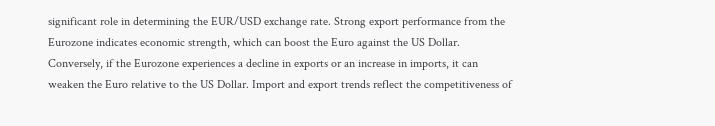significant role in determining the EUR/USD exchange rate. Strong export performance from the Eurozone indicates economic strength, which can boost the Euro against the US Dollar. Conversely, if the Eurozone experiences a decline in exports or an increase in imports, it can weaken the Euro relative to the US Dollar. Import and export trends reflect the competitiveness of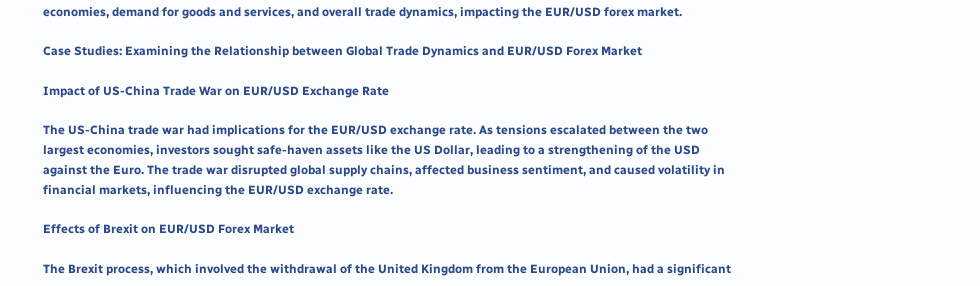economies, demand for goods and services, and overall trade dynamics, impacting the EUR/USD forex market.

Case Studies: Examining the Relationship between Global Trade Dynamics and EUR/USD Forex Market

Impact of US-China Trade War on EUR/USD Exchange Rate

The US-China trade war had implications for the EUR/USD exchange rate. As tensions escalated between the two largest economies, investors sought safe-haven assets like the US Dollar, leading to a strengthening of the USD against the Euro. The trade war disrupted global supply chains, affected business sentiment, and caused volatility in financial markets, influencing the EUR/USD exchange rate.

Effects of Brexit on EUR/USD Forex Market

The Brexit process, which involved the withdrawal of the United Kingdom from the European Union, had a significant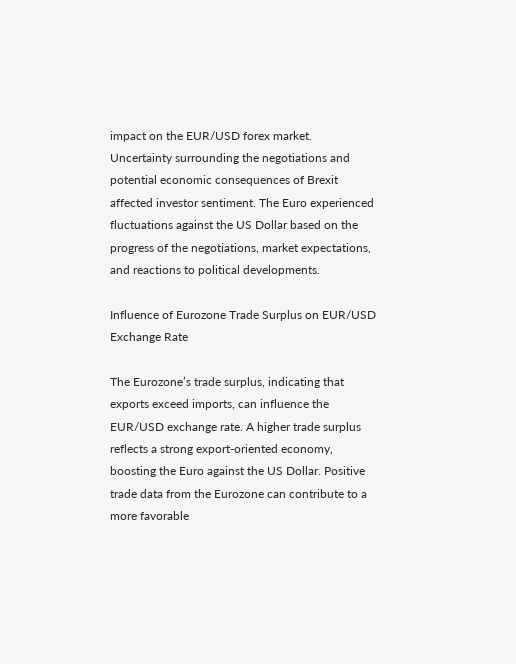impact on the EUR/USD forex market. Uncertainty surrounding the negotiations and potential economic consequences of Brexit affected investor sentiment. The Euro experienced fluctuations against the US Dollar based on the progress of the negotiations, market expectations, and reactions to political developments.

Influence of Eurozone Trade Surplus on EUR/USD Exchange Rate

The Eurozone’s trade surplus, indicating that exports exceed imports, can influence the EUR/USD exchange rate. A higher trade surplus reflects a strong export-oriented economy, boosting the Euro against the US Dollar. Positive trade data from the Eurozone can contribute to a more favorable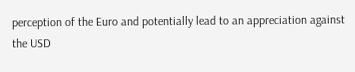perception of the Euro and potentially lead to an appreciation against the USD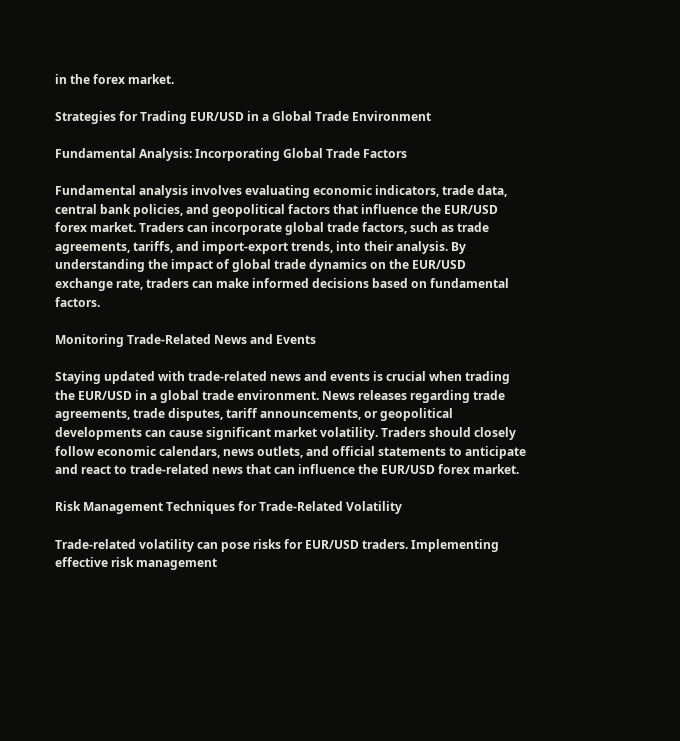in the forex market.

Strategies for Trading EUR/USD in a Global Trade Environment

Fundamental Analysis: Incorporating Global Trade Factors

Fundamental analysis involves evaluating economic indicators, trade data, central bank policies, and geopolitical factors that influence the EUR/USD forex market. Traders can incorporate global trade factors, such as trade agreements, tariffs, and import-export trends, into their analysis. By understanding the impact of global trade dynamics on the EUR/USD exchange rate, traders can make informed decisions based on fundamental factors.

Monitoring Trade-Related News and Events

Staying updated with trade-related news and events is crucial when trading the EUR/USD in a global trade environment. News releases regarding trade agreements, trade disputes, tariff announcements, or geopolitical developments can cause significant market volatility. Traders should closely follow economic calendars, news outlets, and official statements to anticipate and react to trade-related news that can influence the EUR/USD forex market.

Risk Management Techniques for Trade-Related Volatility

Trade-related volatility can pose risks for EUR/USD traders. Implementing effective risk management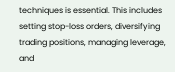techniques is essential. This includes setting stop-loss orders, diversifying trading positions, managing leverage, and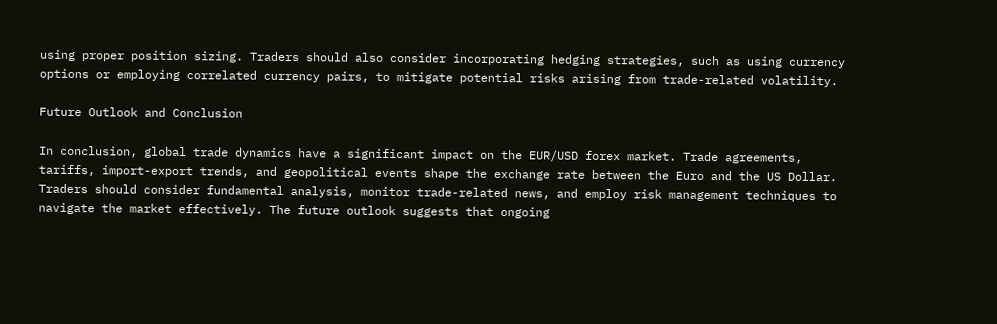using proper position sizing. Traders should also consider incorporating hedging strategies, such as using currency options or employing correlated currency pairs, to mitigate potential risks arising from trade-related volatility.

Future Outlook and Conclusion

In conclusion, global trade dynamics have a significant impact on the EUR/USD forex market. Trade agreements, tariffs, import-export trends, and geopolitical events shape the exchange rate between the Euro and the US Dollar. Traders should consider fundamental analysis, monitor trade-related news, and employ risk management techniques to navigate the market effectively. The future outlook suggests that ongoing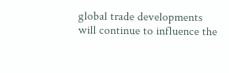global trade developments will continue to influence the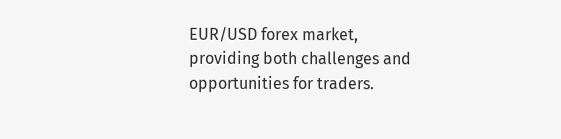EUR/USD forex market, providing both challenges and opportunities for traders.